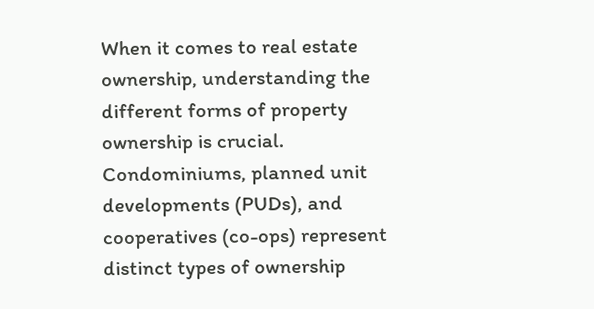When it comes to real estate ownership, understanding the different forms of property ownership is crucial. Condominiums, planned unit developments (PUDs), and cooperatives (co-ops) represent distinct types of ownership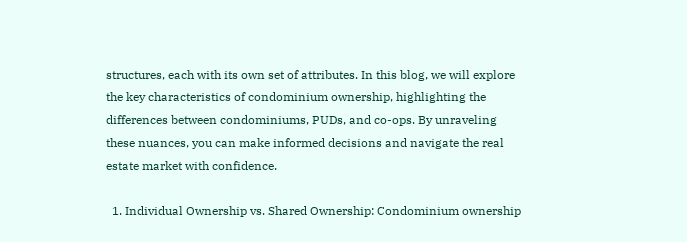structures, each with its own set of attributes. In this blog, we will explore the key characteristics of condominium ownership, highlighting the differences between condominiums, PUDs, and co-ops. By unraveling these nuances, you can make informed decisions and navigate the real estate market with confidence.

  1. Individual Ownership vs. Shared Ownership: Condominium ownership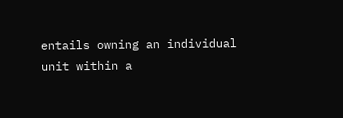entails owning an individual unit within a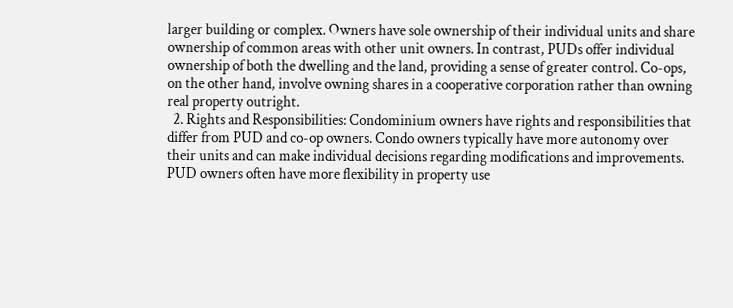larger building or complex. Owners have sole ownership of their individual units and share ownership of common areas with other unit owners. In contrast, PUDs offer individual ownership of both the dwelling and the land, providing a sense of greater control. Co-ops, on the other hand, involve owning shares in a cooperative corporation rather than owning real property outright.
  2. Rights and Responsibilities: Condominium owners have rights and responsibilities that differ from PUD and co-op owners. Condo owners typically have more autonomy over their units and can make individual decisions regarding modifications and improvements. PUD owners often have more flexibility in property use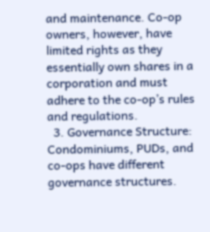and maintenance. Co-op owners, however, have limited rights as they essentially own shares in a corporation and must adhere to the co-op’s rules and regulations.
  3. Governance Structure: Condominiums, PUDs, and co-ops have different governance structures.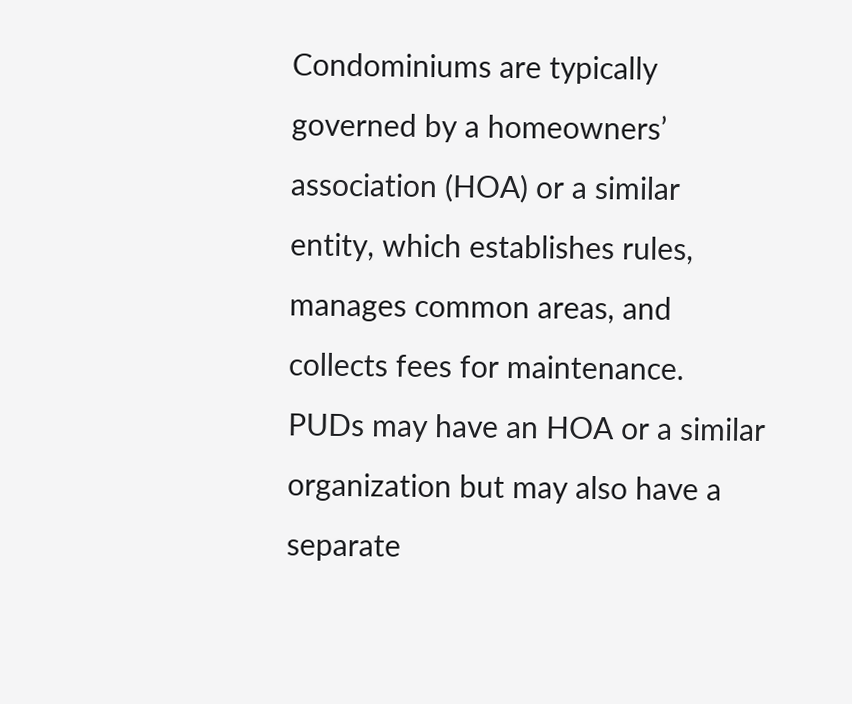Condominiums are typically governed by a homeowners’ association (HOA) or a similar entity, which establishes rules, manages common areas, and collects fees for maintenance. PUDs may have an HOA or a similar organization but may also have a separate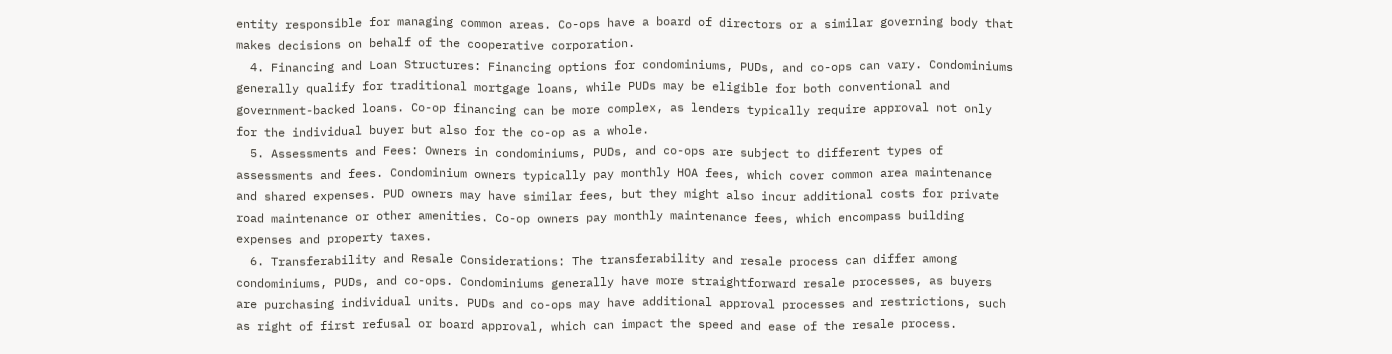entity responsible for managing common areas. Co-ops have a board of directors or a similar governing body that makes decisions on behalf of the cooperative corporation.
  4. Financing and Loan Structures: Financing options for condominiums, PUDs, and co-ops can vary. Condominiums generally qualify for traditional mortgage loans, while PUDs may be eligible for both conventional and government-backed loans. Co-op financing can be more complex, as lenders typically require approval not only for the individual buyer but also for the co-op as a whole.
  5. Assessments and Fees: Owners in condominiums, PUDs, and co-ops are subject to different types of assessments and fees. Condominium owners typically pay monthly HOA fees, which cover common area maintenance and shared expenses. PUD owners may have similar fees, but they might also incur additional costs for private road maintenance or other amenities. Co-op owners pay monthly maintenance fees, which encompass building expenses and property taxes.
  6. Transferability and Resale Considerations: The transferability and resale process can differ among condominiums, PUDs, and co-ops. Condominiums generally have more straightforward resale processes, as buyers are purchasing individual units. PUDs and co-ops may have additional approval processes and restrictions, such as right of first refusal or board approval, which can impact the speed and ease of the resale process.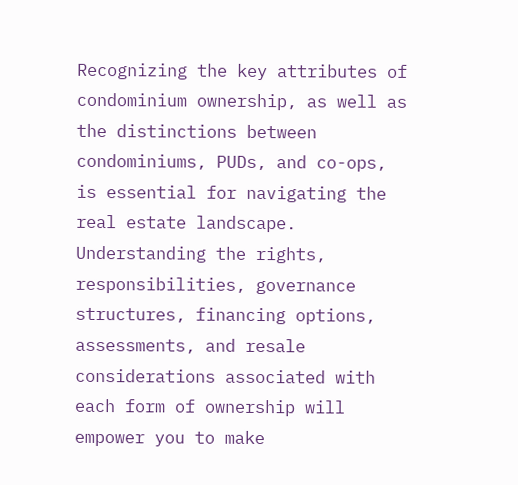Recognizing the key attributes of condominium ownership, as well as the distinctions between condominiums, PUDs, and co-ops, is essential for navigating the real estate landscape. Understanding the rights, responsibilities, governance structures, financing options, assessments, and resale considerations associated with each form of ownership will empower you to make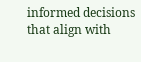informed decisions that align with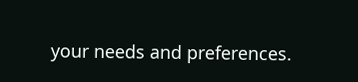your needs and preferences.